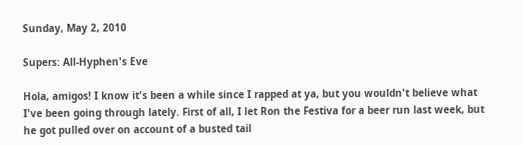Sunday, May 2, 2010

Supers: All-Hyphen's Eve

Hola, amigos! I know it's been a while since I rapped at ya, but you wouldn't believe what I've been going through lately. First of all, I let Ron the Festiva for a beer run last week, but he got pulled over on account of a busted tail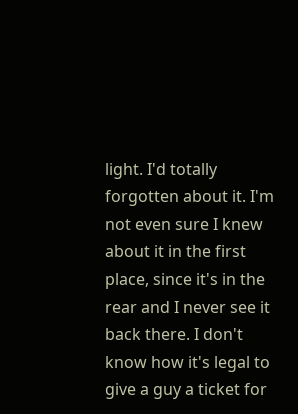light. I'd totally forgotten about it. I'm not even sure I knew about it in the first place, since it's in the rear and I never see it back there. I don't know how it's legal to give a guy a ticket for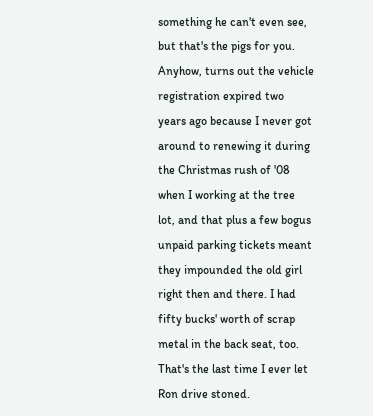something he can't even see, but that's the pigs for you. Anyhow, turns out the vehicle registration expired two years ago because I never got around to renewing it during the Christmas rush of '08 when I working at the tree lot, and that plus a few bogus unpaid parking tickets meant they impounded the old girl right then and there. I had fifty bucks' worth of scrap metal in the back seat, too. That's the last time I ever let Ron drive stoned.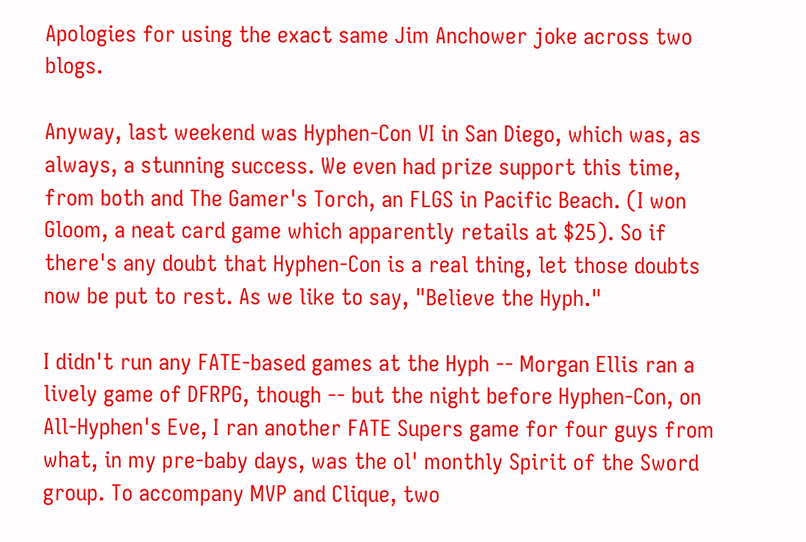Apologies for using the exact same Jim Anchower joke across two blogs.

Anyway, last weekend was Hyphen-Con VI in San Diego, which was, as always, a stunning success. We even had prize support this time, from both and The Gamer's Torch, an FLGS in Pacific Beach. (I won Gloom, a neat card game which apparently retails at $25). So if there's any doubt that Hyphen-Con is a real thing, let those doubts now be put to rest. As we like to say, "Believe the Hyph."

I didn't run any FATE-based games at the Hyph -- Morgan Ellis ran a lively game of DFRPG, though -- but the night before Hyphen-Con, on All-Hyphen's Eve, I ran another FATE Supers game for four guys from what, in my pre-baby days, was the ol' monthly Spirit of the Sword group. To accompany MVP and Clique, two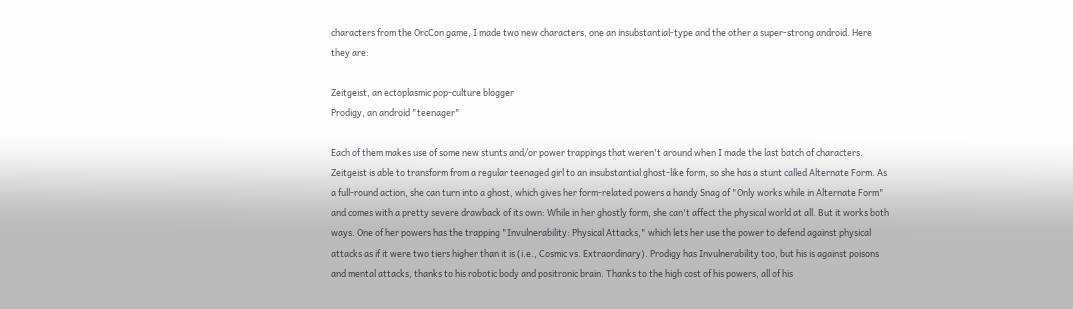characters from the OrcCon game, I made two new characters, one an insubstantial-type and the other a super-strong android. Here they are:

Zeitgeist, an ectoplasmic pop-culture blogger
Prodigy, an android "teenager"

Each of them makes use of some new stunts and/or power trappings that weren't around when I made the last batch of characters. Zeitgeist is able to transform from a regular teenaged girl to an insubstantial ghost-like form, so she has a stunt called Alternate Form. As a full-round action, she can turn into a ghost, which gives her form-related powers a handy Snag of "Only works while in Alternate Form" and comes with a pretty severe drawback of its own: While in her ghostly form, she can't affect the physical world at all. But it works both ways. One of her powers has the trapping "Invulnerability: Physical Attacks," which lets her use the power to defend against physical attacks as if it were two tiers higher than it is (i.e., Cosmic vs. Extraordinary). Prodigy has Invulnerability too, but his is against poisons and mental attacks, thanks to his robotic body and positronic brain. Thanks to the high cost of his powers, all of his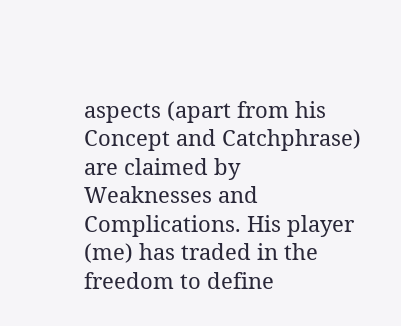aspects (apart from his Concept and Catchphrase) are claimed by Weaknesses and Complications. His player (me) has traded in the freedom to define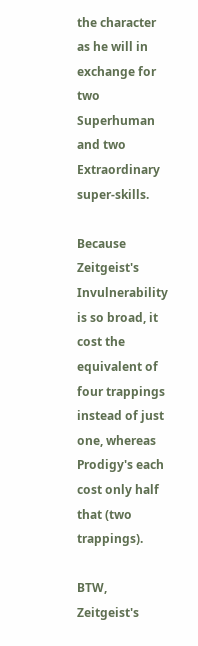the character as he will in exchange for two Superhuman and two Extraordinary super-skills.

Because Zeitgeist's Invulnerability is so broad, it cost the equivalent of four trappings instead of just one, whereas Prodigy's each cost only half that (two trappings).

BTW, Zeitgeist's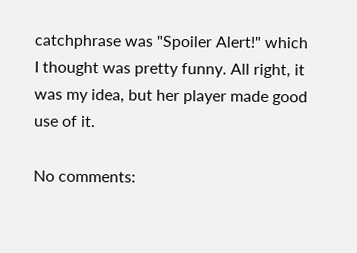catchphrase was "Spoiler Alert!" which I thought was pretty funny. All right, it was my idea, but her player made good use of it.

No comments: